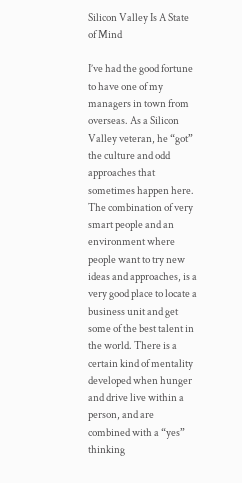Silicon Valley Is A State of Mind

I’ve had the good fortune to have one of my managers in town from overseas. As a Silicon Valley veteran, he “got” the culture and odd approaches that sometimes happen here. The combination of very smart people and an environment where people want to try new ideas and approaches, is a very good place to locate a business unit and get some of the best talent in the world. There is a certain kind of mentality developed when hunger and drive live within a person, and are combined with a “yes” thinking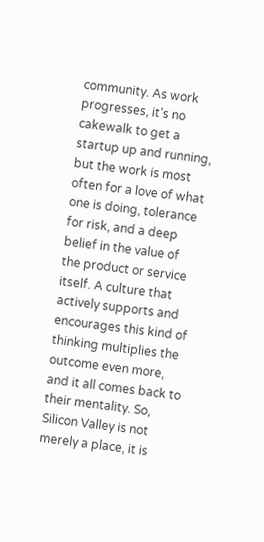community. As work progresses, it’s no cakewalk to get a startup up and running, but the work is most often for a love of what one is doing, tolerance for risk, and a deep belief in the value of the product or service itself. A culture that actively supports and encourages this kind of thinking multiplies the outcome even more, and it all comes back to their mentality. So, Silicon Valley is not merely a place, it is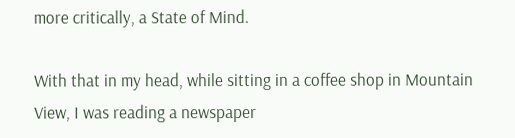more critically, a State of Mind.

With that in my head, while sitting in a coffee shop in Mountain View, I was reading a newspaper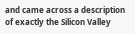and came across a description of exactly the Silicon Valley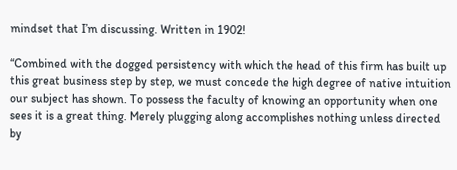mindset that I’m discussing. Written in 1902!

“Combined with the dogged persistency with which the head of this firm has built up this great business step by step, we must concede the high degree of native intuition our subject has shown. To possess the faculty of knowing an opportunity when one sees it is a great thing. Merely plugging along accomplishes nothing unless directed by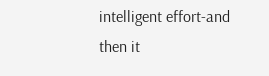intelligent effort-and then it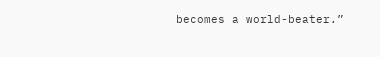becomes a world-beater.”